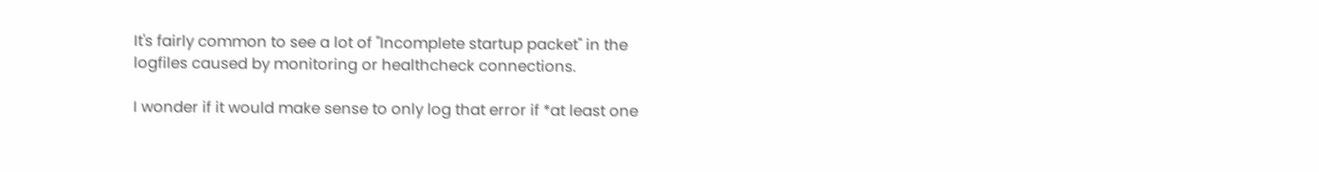It's fairly common to see a lot of "Incomplete startup packet" in the
logfiles caused by monitoring or healthcheck connections.

I wonder if it would make sense to only log that error if *at least one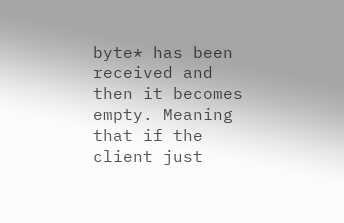byte* has been received and then it becomes empty. Meaning that if the
client just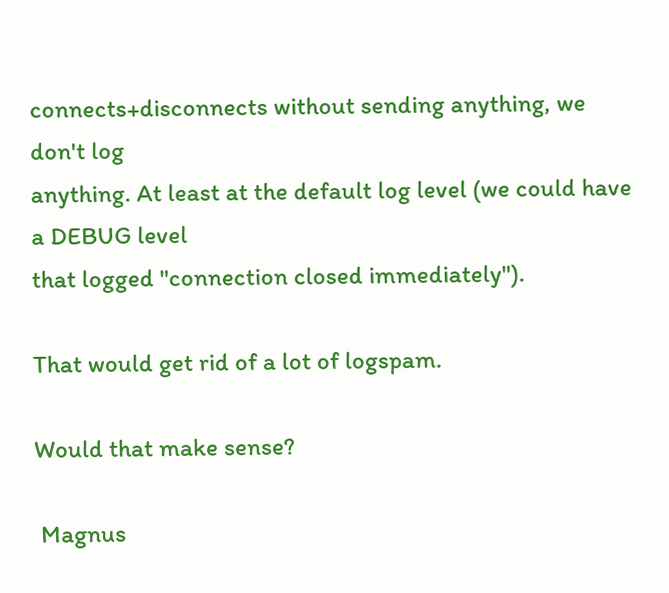connects+disconnects without sending anything, we don't log
anything. At least at the default log level (we could have a DEBUG level
that logged "connection closed immediately").

That would get rid of a lot of logspam.

Would that make sense?

 Magnus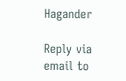Hagander

Reply via email to